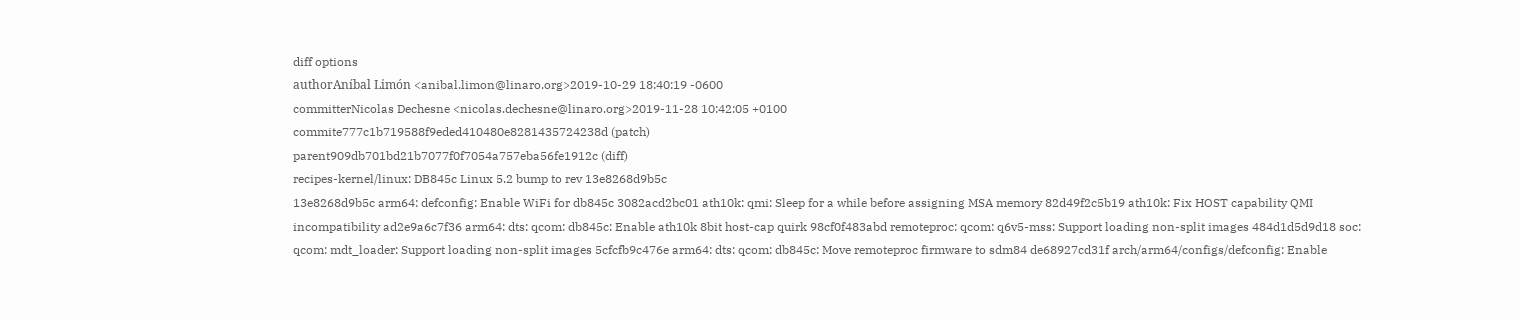diff options
authorAníbal Limón <anibal.limon@linaro.org>2019-10-29 18:40:19 -0600
committerNicolas Dechesne <nicolas.dechesne@linaro.org>2019-11-28 10:42:05 +0100
commite777c1b719588f9eded410480e8281435724238d (patch)
parent909db701bd21b7077f0f7054a757eba56fe1912c (diff)
recipes-kernel/linux: DB845c Linux 5.2 bump to rev 13e8268d9b5c
13e8268d9b5c arm64: defconfig: Enable WiFi for db845c 3082acd2bc01 ath10k: qmi: Sleep for a while before assigning MSA memory 82d49f2c5b19 ath10k: Fix HOST capability QMI incompatibility ad2e9a6c7f36 arm64: dts: qcom: db845c: Enable ath10k 8bit host-cap quirk 98cf0f483abd remoteproc: qcom: q6v5-mss: Support loading non-split images 484d1d5d9d18 soc: qcom: mdt_loader: Support loading non-split images 5cfcfb9c476e arm64: dts: qcom: db845c: Move remoteproc firmware to sdm84 de68927cd31f arch/arm64/configs/defconfig: Enable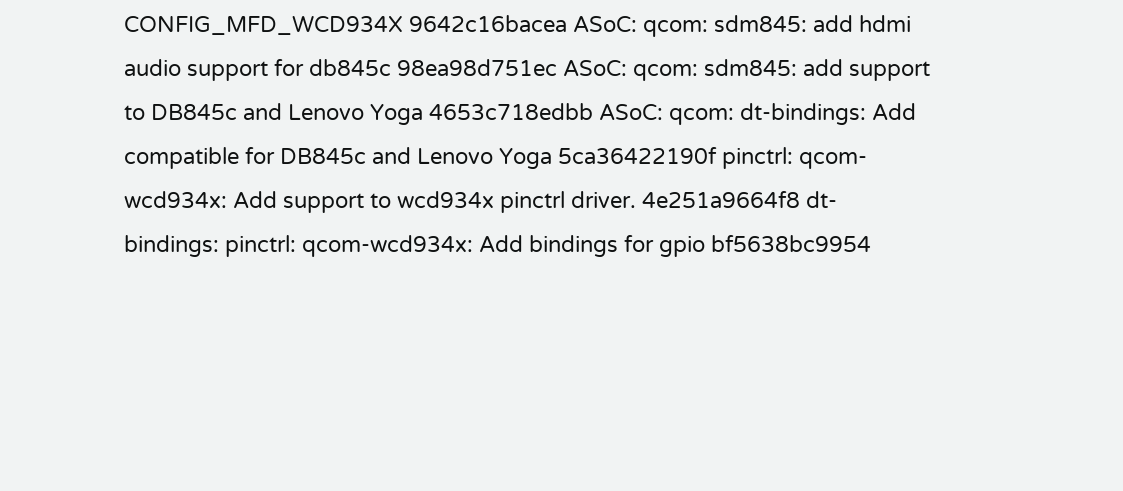CONFIG_MFD_WCD934X 9642c16bacea ASoC: qcom: sdm845: add hdmi audio support for db845c 98ea98d751ec ASoC: qcom: sdm845: add support to DB845c and Lenovo Yoga 4653c718edbb ASoC: qcom: dt-bindings: Add compatible for DB845c and Lenovo Yoga 5ca36422190f pinctrl: qcom-wcd934x: Add support to wcd934x pinctrl driver. 4e251a9664f8 dt-bindings: pinctrl: qcom-wcd934x: Add bindings for gpio bf5638bc9954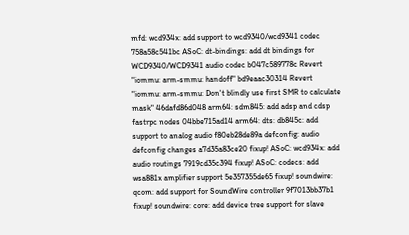mfd: wcd934x: add support to wcd9340/wcd9341 codec 758a58c541bc ASoC: dt-bindings: add dt bindings for WCD9340/WCD9341 audio codec b047c589778c Revert "iommu: arm-smmu: handoff" bd9eaac30314 Revert "iommu: arm-smmu: Don't blindly use first SMR to calculate mask" 46dafd86d048 arm64: sdm845: add adsp and cdsp fastrpc nodes 04bbe715ad14 arm64: dts: db845c: add support to analog audio f80eb28de89a defconfig: audio defconfig changes a7d35a83ce20 fixup! ASoC: wcd934x: add audio routings 7919cd35c394 fixup! ASoC: codecs: add wsa881x amplifier support 5e357355de65 fixup! soundwire: qcom: add support for SoundWire controller 9f7013bb37b1 fixup! soundwire: core: add device tree support for slave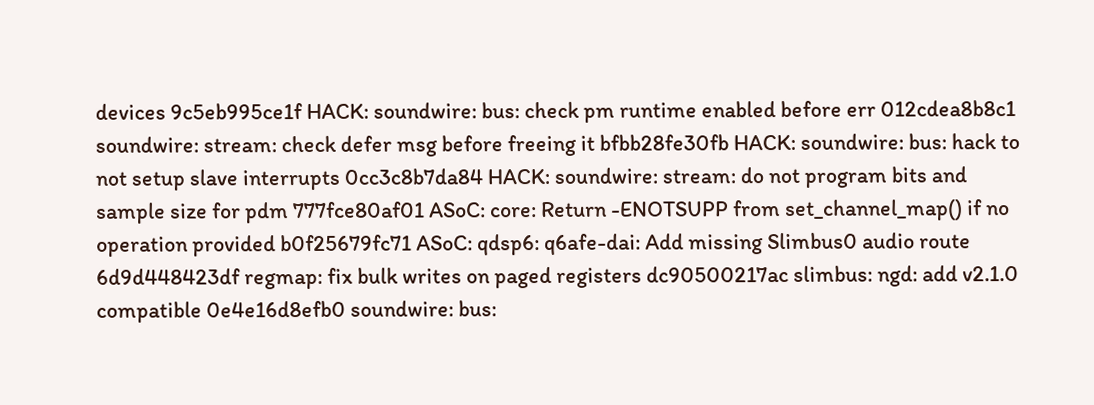devices 9c5eb995ce1f HACK: soundwire: bus: check pm runtime enabled before err 012cdea8b8c1 soundwire: stream: check defer msg before freeing it bfbb28fe30fb HACK: soundwire: bus: hack to not setup slave interrupts 0cc3c8b7da84 HACK: soundwire: stream: do not program bits and sample size for pdm 777fce80af01 ASoC: core: Return -ENOTSUPP from set_channel_map() if no operation provided b0f25679fc71 ASoC: qdsp6: q6afe-dai: Add missing Slimbus0 audio route 6d9d448423df regmap: fix bulk writes on paged registers dc90500217ac slimbus: ngd: add v2.1.0 compatible 0e4e16d8efb0 soundwire: bus: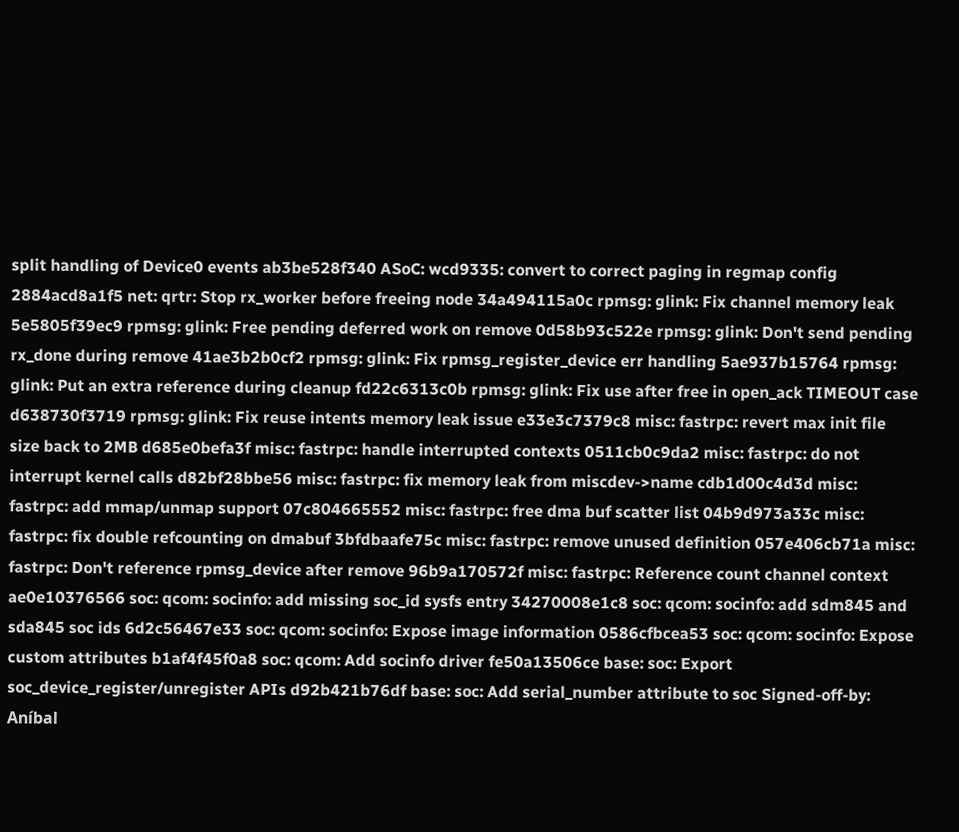split handling of Device0 events ab3be528f340 ASoC: wcd9335: convert to correct paging in regmap config 2884acd8a1f5 net: qrtr: Stop rx_worker before freeing node 34a494115a0c rpmsg: glink: Fix channel memory leak 5e5805f39ec9 rpmsg: glink: Free pending deferred work on remove 0d58b93c522e rpmsg: glink: Don't send pending rx_done during remove 41ae3b2b0cf2 rpmsg: glink: Fix rpmsg_register_device err handling 5ae937b15764 rpmsg: glink: Put an extra reference during cleanup fd22c6313c0b rpmsg: glink: Fix use after free in open_ack TIMEOUT case d638730f3719 rpmsg: glink: Fix reuse intents memory leak issue e33e3c7379c8 misc: fastrpc: revert max init file size back to 2MB d685e0befa3f misc: fastrpc: handle interrupted contexts 0511cb0c9da2 misc: fastrpc: do not interrupt kernel calls d82bf28bbe56 misc: fastrpc: fix memory leak from miscdev->name cdb1d00c4d3d misc: fastrpc: add mmap/unmap support 07c804665552 misc: fastrpc: free dma buf scatter list 04b9d973a33c misc: fastrpc: fix double refcounting on dmabuf 3bfdbaafe75c misc: fastrpc: remove unused definition 057e406cb71a misc: fastrpc: Don't reference rpmsg_device after remove 96b9a170572f misc: fastrpc: Reference count channel context ae0e10376566 soc: qcom: socinfo: add missing soc_id sysfs entry 34270008e1c8 soc: qcom: socinfo: add sdm845 and sda845 soc ids 6d2c56467e33 soc: qcom: socinfo: Expose image information 0586cfbcea53 soc: qcom: socinfo: Expose custom attributes b1af4f45f0a8 soc: qcom: Add socinfo driver fe50a13506ce base: soc: Export soc_device_register/unregister APIs d92b421b76df base: soc: Add serial_number attribute to soc Signed-off-by: Aníbal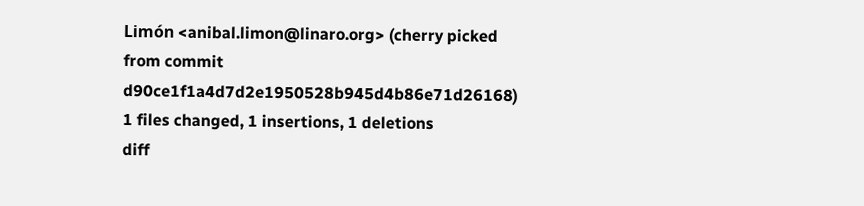Limón <anibal.limon@linaro.org> (cherry picked from commit d90ce1f1a4d7d2e1950528b945d4b86e71d26168)
1 files changed, 1 insertions, 1 deletions
diff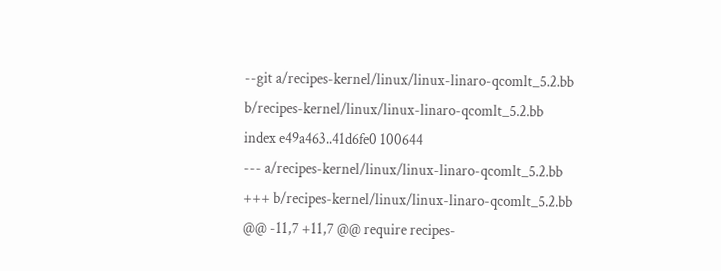--git a/recipes-kernel/linux/linux-linaro-qcomlt_5.2.bb b/recipes-kernel/linux/linux-linaro-qcomlt_5.2.bb
index e49a463..41d6fe0 100644
--- a/recipes-kernel/linux/linux-linaro-qcomlt_5.2.bb
+++ b/recipes-kernel/linux/linux-linaro-qcomlt_5.2.bb
@@ -11,7 +11,7 @@ require recipes-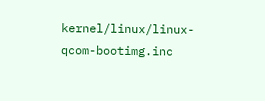kernel/linux/linux-qcom-bootimg.inc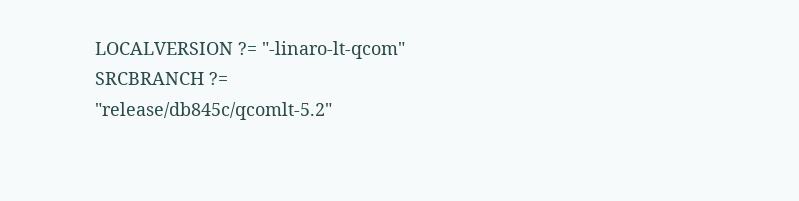LOCALVERSION ?= "-linaro-lt-qcom"
SRCBRANCH ?= "release/db845c/qcomlt-5.2"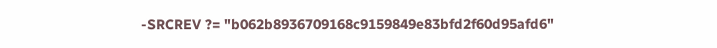-SRCREV ?= "b062b8936709168c9159849e83bfd2f60d95afd6"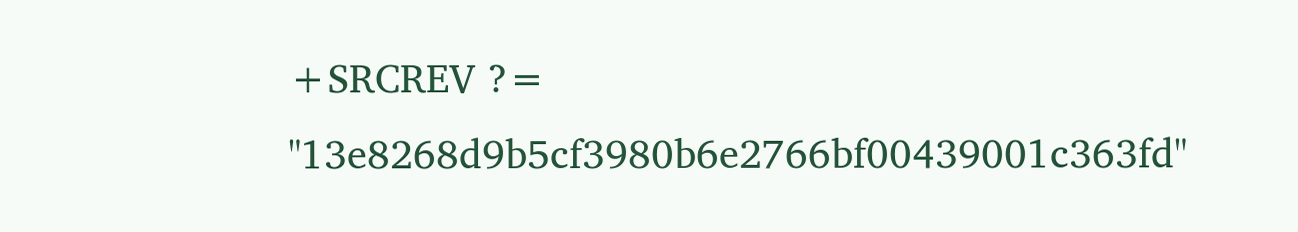+SRCREV ?= "13e8268d9b5cf3980b6e2766bf00439001c363fd"